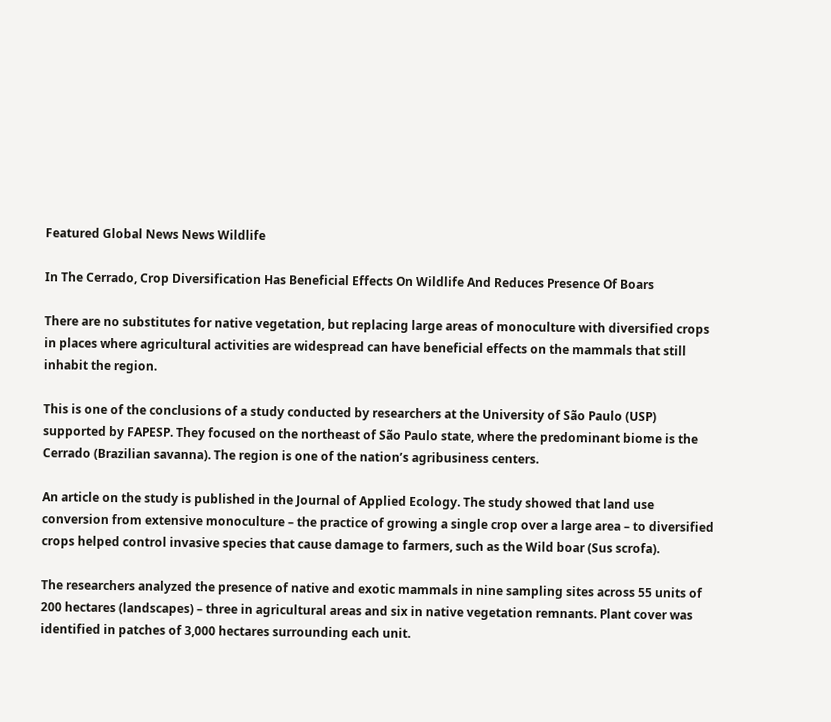Featured Global News News Wildlife

In The Cerrado, Crop Diversification Has Beneficial Effects On Wildlife And Reduces Presence Of Boars

There are no substitutes for native vegetation, but replacing large areas of monoculture with diversified crops in places where agricultural activities are widespread can have beneficial effects on the mammals that still inhabit the region.

This is one of the conclusions of a study conducted by researchers at the University of São Paulo (USP) supported by FAPESP. They focused on the northeast of São Paulo state, where the predominant biome is the Cerrado (Brazilian savanna). The region is one of the nation’s agribusiness centers.

An article on the study is published in the Journal of Applied Ecology. The study showed that land use conversion from extensive monoculture – the practice of growing a single crop over a large area – to diversified crops helped control invasive species that cause damage to farmers, such as the Wild boar (Sus scrofa).

The researchers analyzed the presence of native and exotic mammals in nine sampling sites across 55 units of 200 hectares (landscapes) – three in agricultural areas and six in native vegetation remnants. Plant cover was identified in patches of 3,000 hectares surrounding each unit.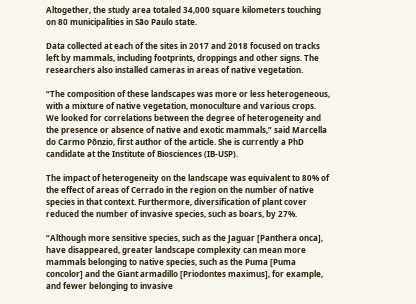Altogether, the study area totaled 34,000 square kilometers touching on 80 municipalities in São Paulo state.

Data collected at each of the sites in 2017 and 2018 focused on tracks left by mammals, including footprints, droppings and other signs. The researchers also installed cameras in areas of native vegetation.

“The composition of these landscapes was more or less heterogeneous, with a mixture of native vegetation, monoculture and various crops. We looked for correlations between the degree of heterogeneity and the presence or absence of native and exotic mammals,” said Marcella do Carmo Pônzio, first author of the article. She is currently a PhD candidate at the Institute of Biosciences (IB-USP).

The impact of heterogeneity on the landscape was equivalent to 80% of the effect of areas of Cerrado in the region on the number of native species in that context. Furthermore, diversification of plant cover reduced the number of invasive species, such as boars, by 27%.

“Although more sensitive species, such as the Jaguar [Panthera onca], have disappeared, greater landscape complexity can mean more mammals belonging to native species, such as the Puma [Puma concolor] and the Giant armadillo [Priodontes maximus], for example, and fewer belonging to invasive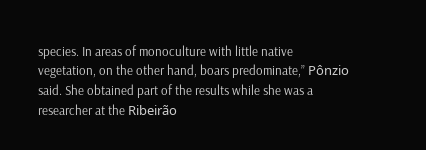species. In areas of monoculture with little native vegetation, on the other hand, boars predominate,” Pônzio said. She obtained part of the results while she was a researcher at the Ribeirão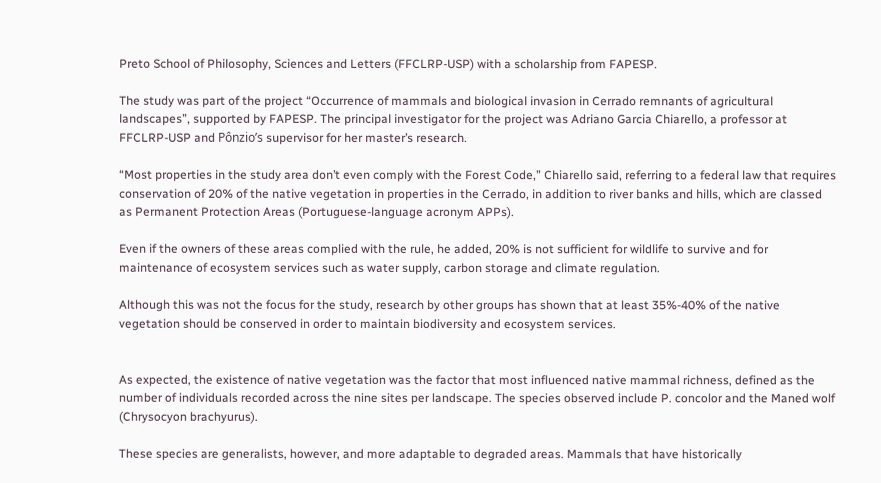Preto School of Philosophy, Sciences and Letters (FFCLRP-USP) with a scholarship from FAPESP.

The study was part of the project “Occurrence of mammals and biological invasion in Cerrado remnants of agricultural landscapes”, supported by FAPESP. The principal investigator for the project was Adriano Garcia Chiarello, a professor at FFCLRP-USP and Pônzio’s supervisor for her master’s research.

“Most properties in the study area don’t even comply with the Forest Code,” Chiarello said, referring to a federal law that requires conservation of 20% of the native vegetation in properties in the Cerrado, in addition to river banks and hills, which are classed as Permanent Protection Areas (Portuguese-language acronym APPs).

Even if the owners of these areas complied with the rule, he added, 20% is not sufficient for wildlife to survive and for maintenance of ecosystem services such as water supply, carbon storage and climate regulation.

Although this was not the focus for the study, research by other groups has shown that at least 35%-40% of the native vegetation should be conserved in order to maintain biodiversity and ecosystem services.


As expected, the existence of native vegetation was the factor that most influenced native mammal richness, defined as the number of individuals recorded across the nine sites per landscape. The species observed include P. concolor and the Maned wolf (Chrysocyon brachyurus).

These species are generalists, however, and more adaptable to degraded areas. Mammals that have historically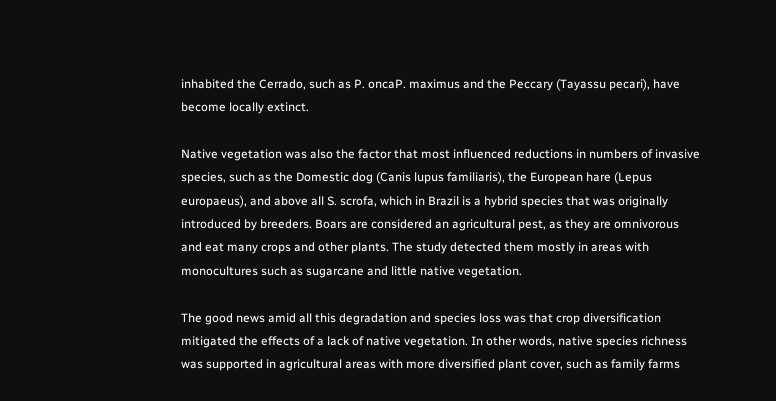inhabited the Cerrado, such as P. oncaP. maximus and the Peccary (Tayassu pecari), have become locally extinct.

Native vegetation was also the factor that most influenced reductions in numbers of invasive species, such as the Domestic dog (Canis lupus familiaris), the European hare (Lepus europaeus), and above all S. scrofa, which in Brazil is a hybrid species that was originally introduced by breeders. Boars are considered an agricultural pest, as they are omnivorous and eat many crops and other plants. The study detected them mostly in areas with monocultures such as sugarcane and little native vegetation.

The good news amid all this degradation and species loss was that crop diversification mitigated the effects of a lack of native vegetation. In other words, native species richness was supported in agricultural areas with more diversified plant cover, such as family farms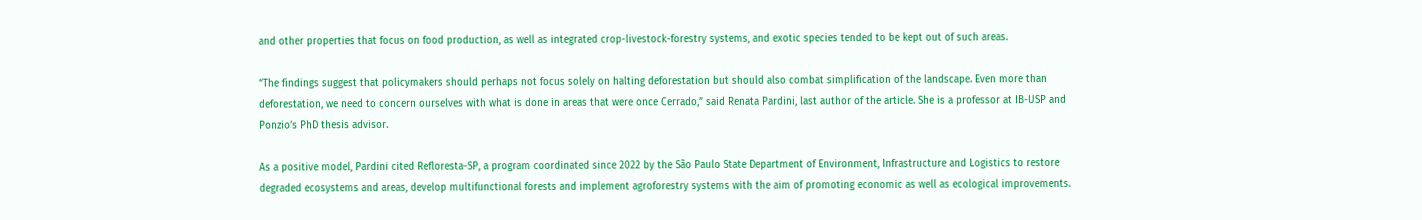and other properties that focus on food production, as well as integrated crop-livestock-forestry systems, and exotic species tended to be kept out of such areas.

“The findings suggest that policymakers should perhaps not focus solely on halting deforestation but should also combat simplification of the landscape. Even more than deforestation, we need to concern ourselves with what is done in areas that were once Cerrado,” said Renata Pardini, last author of the article. She is a professor at IB-USP and Ponzio’s PhD thesis advisor.

As a positive model, Pardini cited Refloresta-SP, a program coordinated since 2022 by the São Paulo State Department of Environment, Infrastructure and Logistics to restore degraded ecosystems and areas, develop multifunctional forests and implement agroforestry systems with the aim of promoting economic as well as ecological improvements.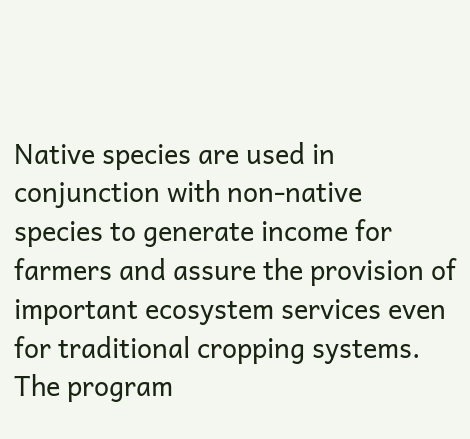Native species are used in conjunction with non-native species to generate income for farmers and assure the provision of important ecosystem services even for traditional cropping systems. The program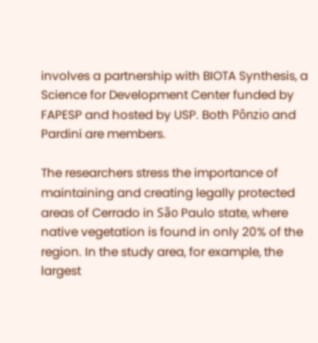involves a partnership with BIOTA Synthesis, a Science for Development Center funded by FAPESP and hosted by USP. Both Pônzio and Pardini are members.

The researchers stress the importance of maintaining and creating legally protected areas of Cerrado in São Paulo state, where native vegetation is found in only 20% of the region. In the study area, for example, the largest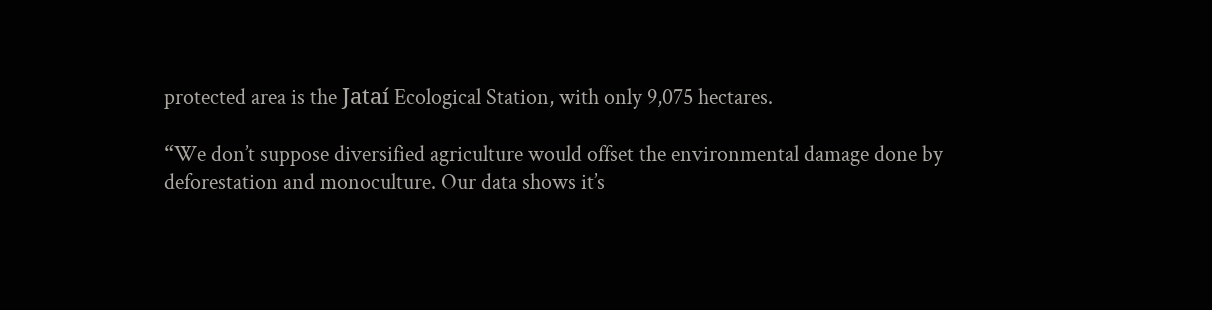protected area is the Jataí Ecological Station, with only 9,075 hectares.

“We don’t suppose diversified agriculture would offset the environmental damage done by deforestation and monoculture. Our data shows it’s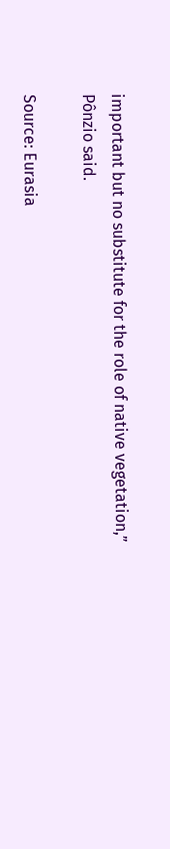important but no substitute for the role of native vegetation,” Pônzio said.

Source: Eurasia